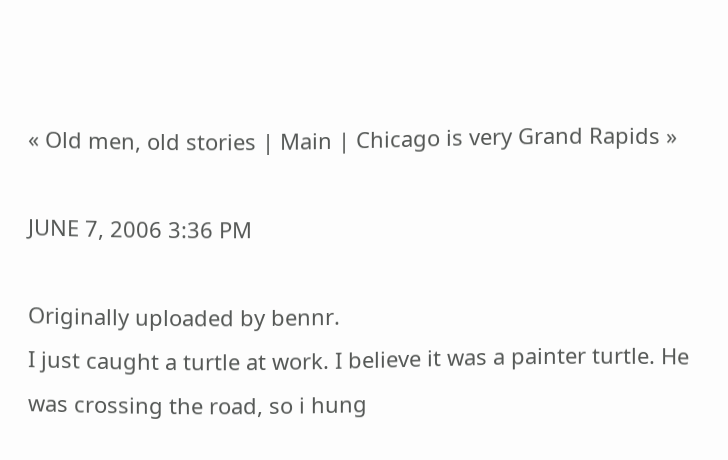« Old men, old stories | Main | Chicago is very Grand Rapids »

JUNE 7, 2006 3:36 PM

Originally uploaded by bennr.
I just caught a turtle at work. I believe it was a painter turtle. He was crossing the road, so i hung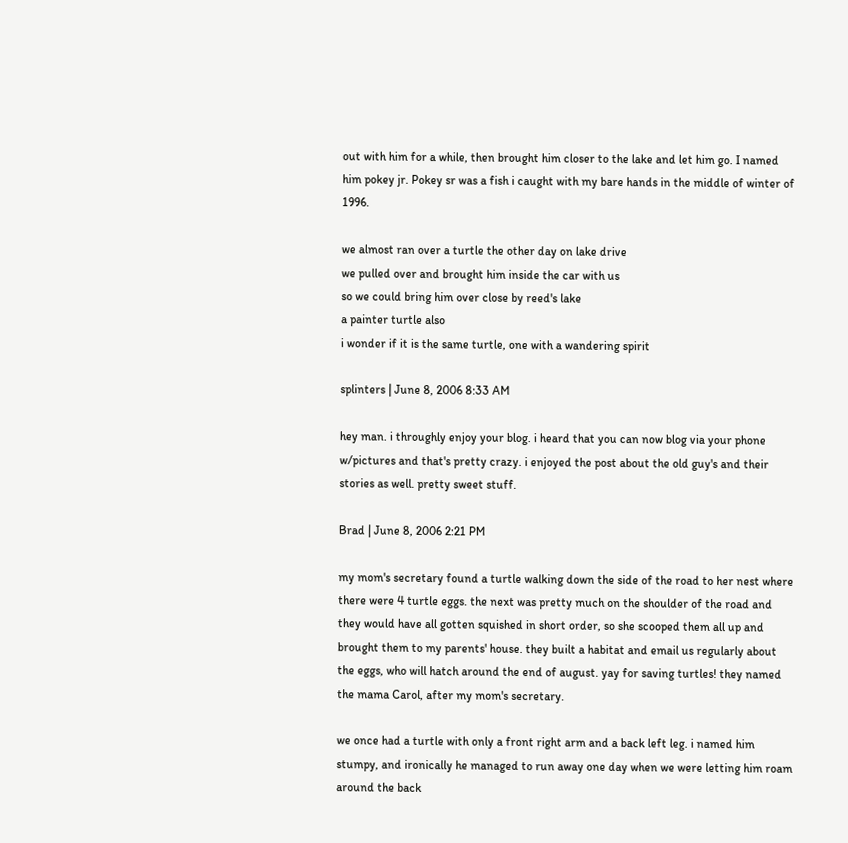out with him for a while, then brought him closer to the lake and let him go. I named him pokey jr. Pokey sr was a fish i caught with my bare hands in the middle of winter of 1996.

we almost ran over a turtle the other day on lake drive
we pulled over and brought him inside the car with us
so we could bring him over close by reed's lake
a painter turtle also
i wonder if it is the same turtle, one with a wandering spirit

splinters | June 8, 2006 8:33 AM

hey man. i throughly enjoy your blog. i heard that you can now blog via your phone w/pictures and that's pretty crazy. i enjoyed the post about the old guy's and their stories as well. pretty sweet stuff.

Brad | June 8, 2006 2:21 PM

my mom's secretary found a turtle walking down the side of the road to her nest where there were 4 turtle eggs. the next was pretty much on the shoulder of the road and they would have all gotten squished in short order, so she scooped them all up and brought them to my parents' house. they built a habitat and email us regularly about the eggs, who will hatch around the end of august. yay for saving turtles! they named the mama Carol, after my mom's secretary.

we once had a turtle with only a front right arm and a back left leg. i named him stumpy, and ironically he managed to run away one day when we were letting him roam around the back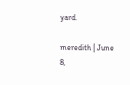yard.

meredith | June 8,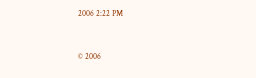2006 2:22 PM


© 2006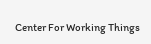Center For Working Things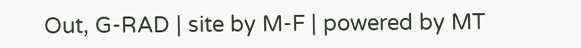Out, G-RAD | site by M-F | powered by MT